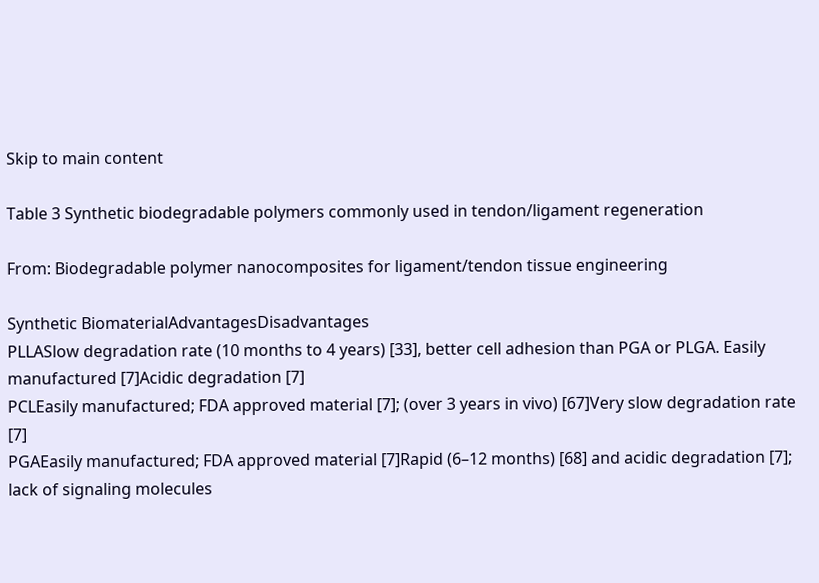Skip to main content

Table 3 Synthetic biodegradable polymers commonly used in tendon/ligament regeneration

From: Biodegradable polymer nanocomposites for ligament/tendon tissue engineering

Synthetic BiomaterialAdvantagesDisadvantages
PLLASlow degradation rate (10 months to 4 years) [33], better cell adhesion than PGA or PLGA. Easily manufactured [7]Acidic degradation [7]
PCLEasily manufactured; FDA approved material [7]; (over 3 years in vivo) [67]Very slow degradation rate [7]
PGAEasily manufactured; FDA approved material [7]Rapid (6–12 months) [68] and acidic degradation [7]; lack of signaling molecules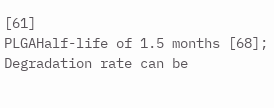[61]
PLGAHalf-life of 1.5 months [68]; Degradation rate can be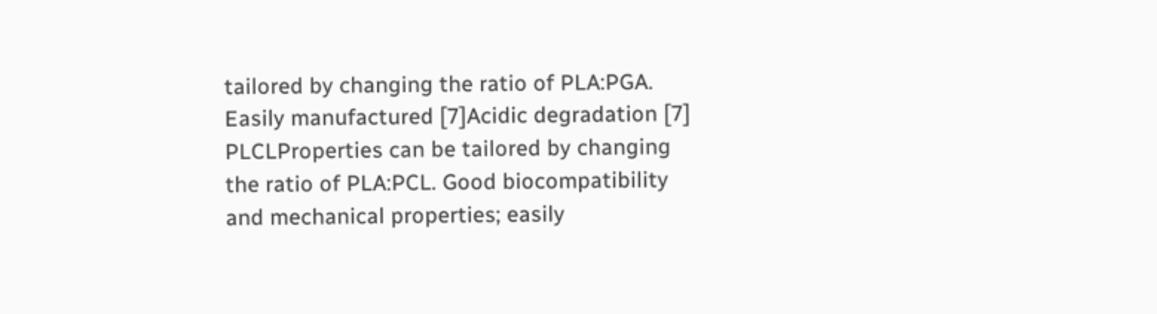tailored by changing the ratio of PLA:PGA. Easily manufactured [7]Acidic degradation [7]
PLCLProperties can be tailored by changing the ratio of PLA:PCL. Good biocompatibility and mechanical properties; easily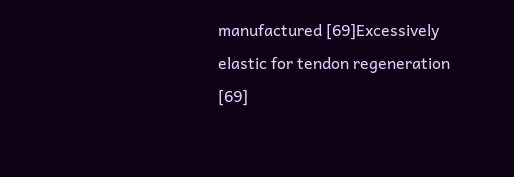manufactured [69]Excessively elastic for tendon regeneration [69]